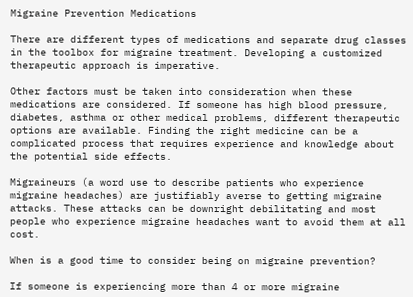Migraine Prevention Medications

There are different types of medications and separate drug classes in the toolbox for migraine treatment. Developing a customized therapeutic approach is imperative.

Other factors must be taken into consideration when these medications are considered. If someone has high blood pressure, diabetes, asthma or other medical problems, different therapeutic options are available. Finding the right medicine can be a complicated process that requires experience and knowledge about the potential side effects.

Migraineurs (a word use to describe patients who experience migraine headaches) are justifiably averse to getting migraine attacks. These attacks can be downright debilitating and most people who experience migraine headaches want to avoid them at all cost.

When is a good time to consider being on migraine prevention?

If someone is experiencing more than 4 or more migraine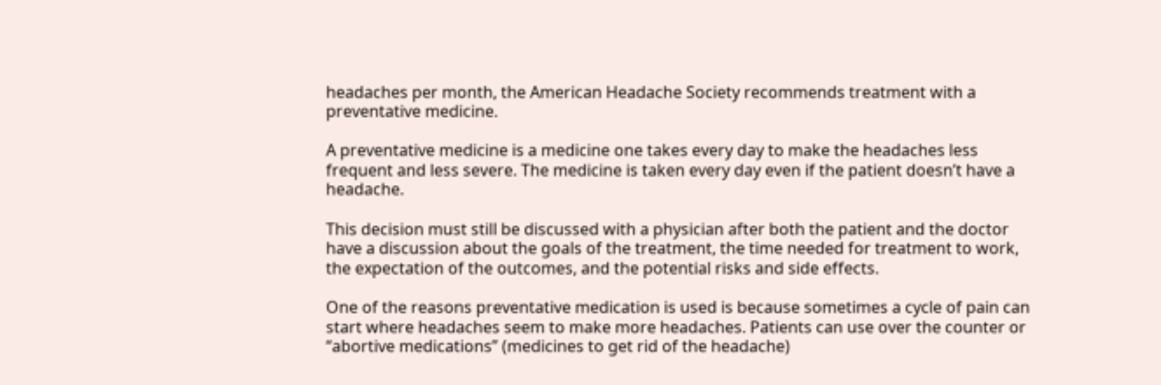headaches per month, the American Headache Society recommends treatment with a preventative medicine.

A preventative medicine is a medicine one takes every day to make the headaches less frequent and less severe. The medicine is taken every day even if the patient doesn’t have a headache.

This decision must still be discussed with a physician after both the patient and the doctor have a discussion about the goals of the treatment, the time needed for treatment to work, the expectation of the outcomes, and the potential risks and side effects.

One of the reasons preventative medication is used is because sometimes a cycle of pain can start where headaches seem to make more headaches. Patients can use over the counter or “abortive medications” (medicines to get rid of the headache)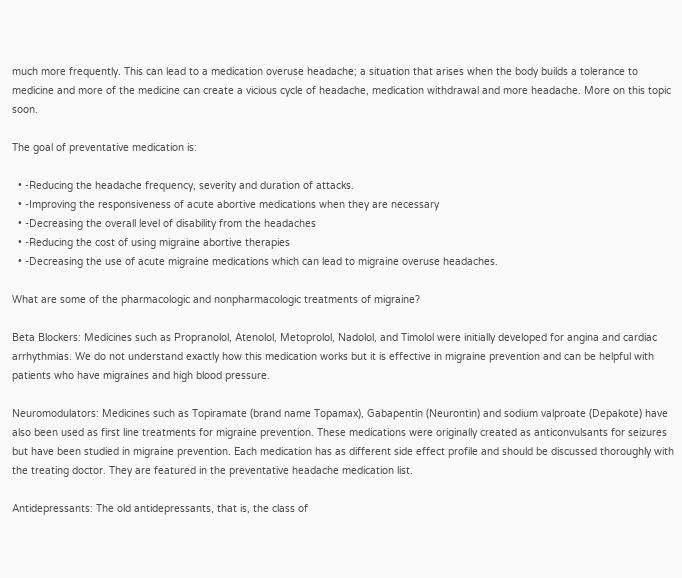much more frequently. This can lead to a medication overuse headache; a situation that arises when the body builds a tolerance to medicine and more of the medicine can create a vicious cycle of headache, medication withdrawal and more headache. More on this topic soon.

The goal of preventative medication is:

  • -Reducing the headache frequency, severity and duration of attacks.
  • -Improving the responsiveness of acute abortive medications when they are necessary
  • -Decreasing the overall level of disability from the headaches
  • -Reducing the cost of using migraine abortive therapies
  • -Decreasing the use of acute migraine medications which can lead to migraine overuse headaches.

What are some of the pharmacologic and nonpharmacologic treatments of migraine?

Beta Blockers: Medicines such as Propranolol, Atenolol, Metoprolol, Nadolol, and Timolol were initially developed for angina and cardiac arrhythmias. We do not understand exactly how this medication works but it is effective in migraine prevention and can be helpful with patients who have migraines and high blood pressure.

Neuromodulators: Medicines such as Topiramate (brand name Topamax), Gabapentin (Neurontin) and sodium valproate (Depakote) have also been used as first line treatments for migraine prevention. These medications were originally created as anticonvulsants for seizures but have been studied in migraine prevention. Each medication has as different side effect profile and should be discussed thoroughly with the treating doctor. They are featured in the preventative headache medication list.

Antidepressants: The old antidepressants, that is, the class of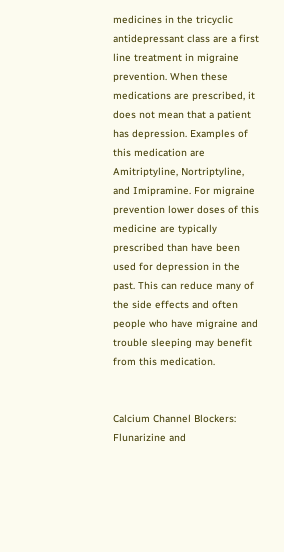medicines in the tricyclic antidepressant class are a first line treatment in migraine prevention. When these medications are prescribed, it does not mean that a patient has depression. Examples of this medication are Amitriptyline, Nortriptyline, and Imipramine. For migraine prevention lower doses of this medicine are typically prescribed than have been used for depression in the past. This can reduce many of the side effects and often people who have migraine and trouble sleeping may benefit from this medication.


Calcium Channel Blockers: Flunarizine and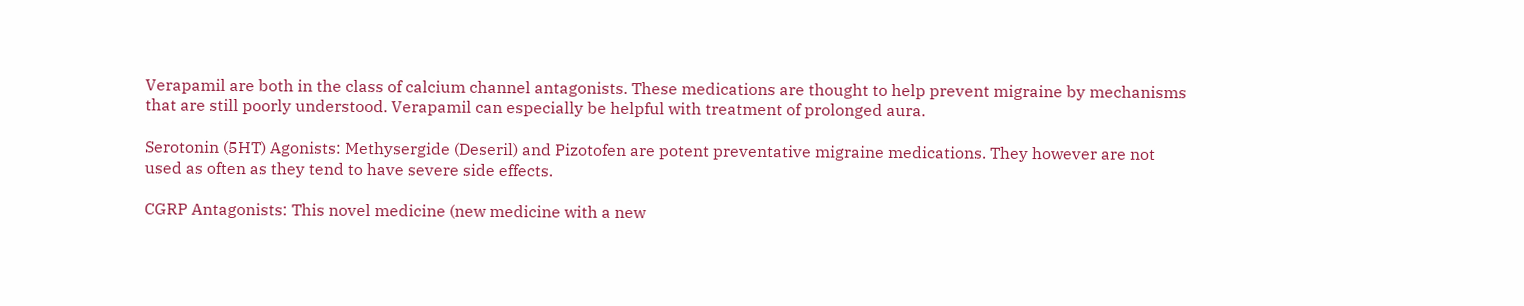Verapamil are both in the class of calcium channel antagonists. These medications are thought to help prevent migraine by mechanisms that are still poorly understood. Verapamil can especially be helpful with treatment of prolonged aura.

Serotonin (5HT) Agonists: Methysergide (Deseril) and Pizotofen are potent preventative migraine medications. They however are not used as often as they tend to have severe side effects.

CGRP Antagonists: This novel medicine (new medicine with a new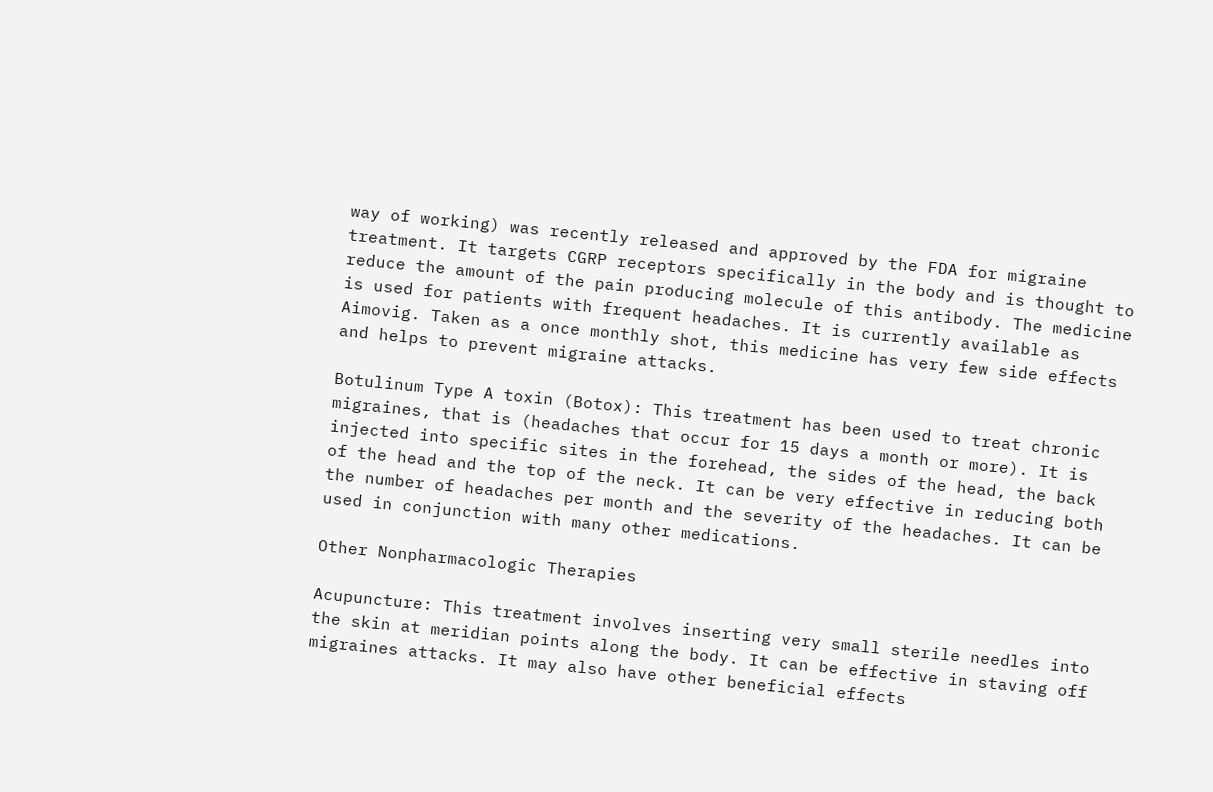way of working) was recently released and approved by the FDA for migraine treatment. It targets CGRP receptors specifically in the body and is thought to reduce the amount of the pain producing molecule of this antibody. The medicine is used for patients with frequent headaches. It is currently available as Aimovig. Taken as a once monthly shot, this medicine has very few side effects and helps to prevent migraine attacks.

Botulinum Type A toxin (Botox): This treatment has been used to treat chronic migraines, that is (headaches that occur for 15 days a month or more). It is injected into specific sites in the forehead, the sides of the head, the back of the head and the top of the neck. It can be very effective in reducing both the number of headaches per month and the severity of the headaches. It can be used in conjunction with many other medications.

Other Nonpharmacologic Therapies

Acupuncture: This treatment involves inserting very small sterile needles into the skin at meridian points along the body. It can be effective in staving off migraines attacks. It may also have other beneficial effects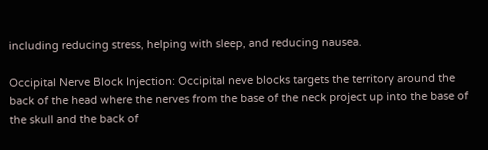including reducing stress, helping with sleep, and reducing nausea.

Occipital Nerve Block Injection: Occipital neve blocks targets the territory around the back of the head where the nerves from the base of the neck project up into the base of the skull and the back of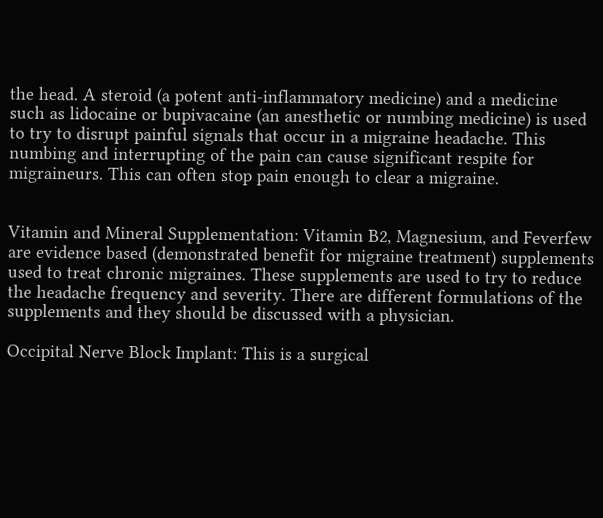the head. A steroid (a potent anti-inflammatory medicine) and a medicine such as lidocaine or bupivacaine (an anesthetic or numbing medicine) is used to try to disrupt painful signals that occur in a migraine headache. This numbing and interrupting of the pain can cause significant respite for migraineurs. This can often stop pain enough to clear a migraine.


Vitamin and Mineral Supplementation: Vitamin B2, Magnesium, and Feverfew are evidence based (demonstrated benefit for migraine treatment) supplements used to treat chronic migraines. These supplements are used to try to reduce the headache frequency and severity. There are different formulations of the supplements and they should be discussed with a physician.

Occipital Nerve Block Implant: This is a surgical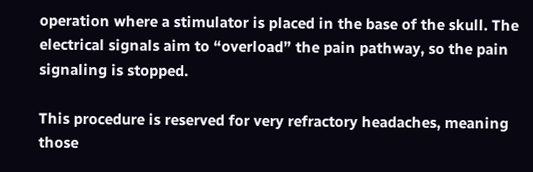operation where a stimulator is placed in the base of the skull. The electrical signals aim to “overload” the pain pathway, so the pain signaling is stopped.

This procedure is reserved for very refractory headaches, meaning those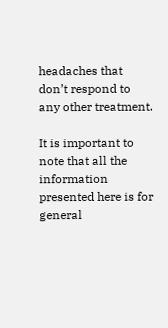headaches that don’t respond to any other treatment.

It is important to note that all the information presented here is for general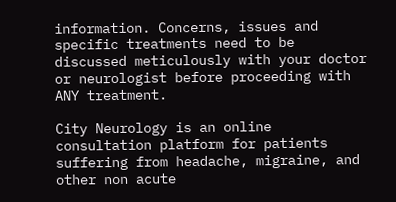information. Concerns, issues and specific treatments need to be discussed meticulously with your doctor or neurologist before proceeding with ANY treatment.

City Neurology is an online consultation platform for patients suffering from headache, migraine, and other non acute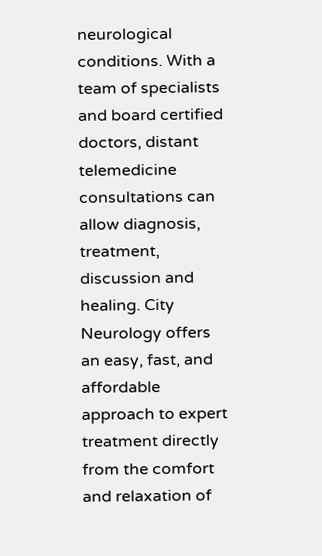neurological conditions. With a team of specialists and board certified doctors, distant telemedicine consultations can allow diagnosis, treatment, discussion and healing. City Neurology offers an easy, fast, and affordable approach to expert treatment directly from the comfort and relaxation of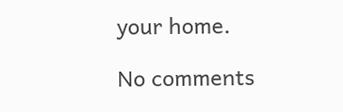your home.

No comments